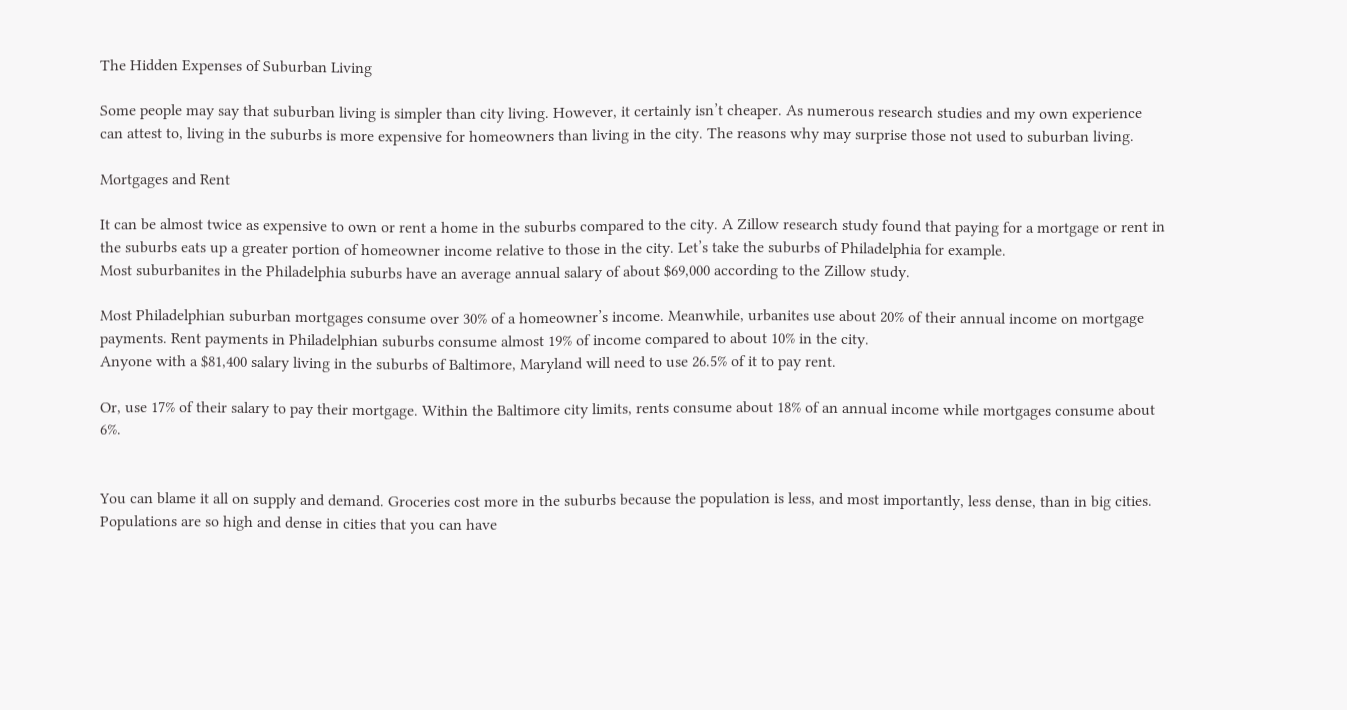The Hidden Expenses of Suburban Living

Some people may say that suburban living is simpler than city living. However, it certainly isn’t cheaper. As numerous research studies and my own experience can attest to, living in the suburbs is more expensive for homeowners than living in the city. The reasons why may surprise those not used to suburban living.

Mortgages and Rent

It can be almost twice as expensive to own or rent a home in the suburbs compared to the city. A Zillow research study found that paying for a mortgage or rent in the suburbs eats up a greater portion of homeowner income relative to those in the city. Let’s take the suburbs of Philadelphia for example.
Most suburbanites in the Philadelphia suburbs have an average annual salary of about $69,000 according to the Zillow study.

Most Philadelphian suburban mortgages consume over 30% of a homeowner’s income. Meanwhile, urbanites use about 20% of their annual income on mortgage payments. Rent payments in Philadelphian suburbs consume almost 19% of income compared to about 10% in the city.
Anyone with a $81,400 salary living in the suburbs of Baltimore, Maryland will need to use 26.5% of it to pay rent.

Or, use 17% of their salary to pay their mortgage. Within the Baltimore city limits, rents consume about 18% of an annual income while mortgages consume about 6%.


You can blame it all on supply and demand. Groceries cost more in the suburbs because the population is less, and most importantly, less dense, than in big cities. Populations are so high and dense in cities that you can have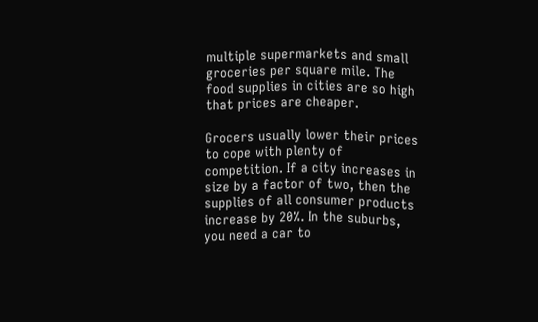multiple supermarkets and small groceries per square mile. The food supplies in cities are so high that prices are cheaper.

Grocers usually lower their prices to cope with plenty of competition. If a city increases in size by a factor of two, then the supplies of all consumer products increase by 20%. In the suburbs, you need a car to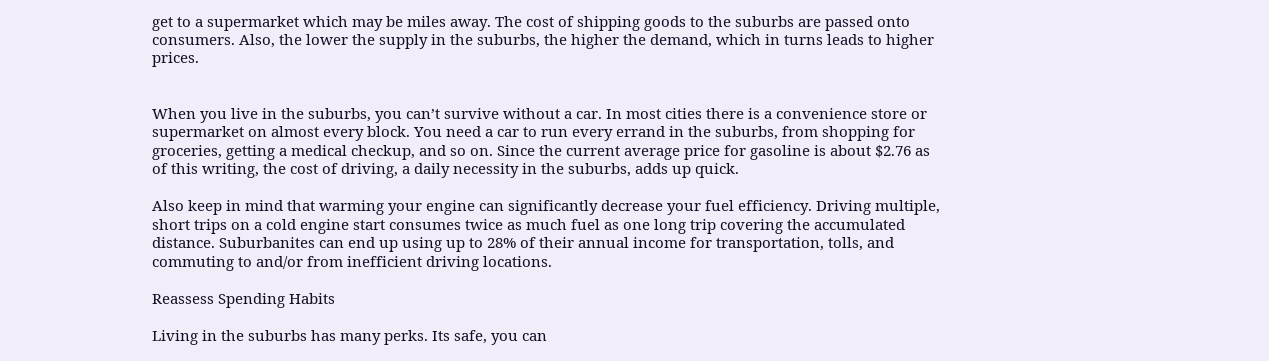get to a supermarket which may be miles away. The cost of shipping goods to the suburbs are passed onto consumers. Also, the lower the supply in the suburbs, the higher the demand, which in turns leads to higher prices.


When you live in the suburbs, you can’t survive without a car. In most cities there is a convenience store or supermarket on almost every block. You need a car to run every errand in the suburbs, from shopping for groceries, getting a medical checkup, and so on. Since the current average price for gasoline is about $2.76 as of this writing, the cost of driving, a daily necessity in the suburbs, adds up quick.

Also keep in mind that warming your engine can significantly decrease your fuel efficiency. Driving multiple, short trips on a cold engine start consumes twice as much fuel as one long trip covering the accumulated distance. Suburbanites can end up using up to 28% of their annual income for transportation, tolls, and commuting to and/or from inefficient driving locations.

Reassess Spending Habits

Living in the suburbs has many perks. Its safe, you can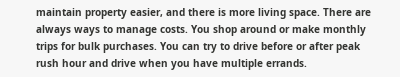maintain property easier, and there is more living space. There are always ways to manage costs. You shop around or make monthly trips for bulk purchases. You can try to drive before or after peak rush hour and drive when you have multiple errands.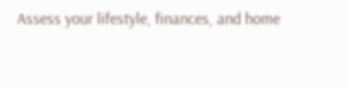Assess your lifestyle, finances, and home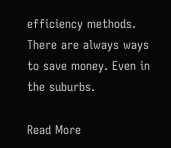efficiency methods. There are always ways to save money. Even in the suburbs.

Read More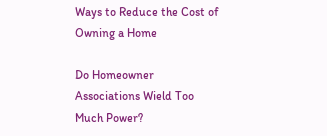Ways to Reduce the Cost of Owning a Home

Do Homeowner Associations Wield Too Much Power?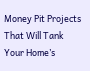Money Pit Projects That Will Tank Your Home’s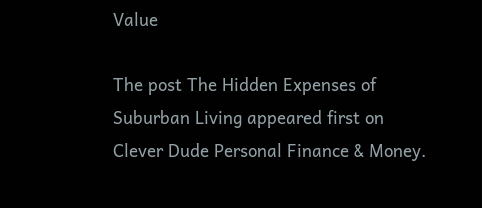Value

The post The Hidden Expenses of Suburban Living appeared first on Clever Dude Personal Finance & Money.